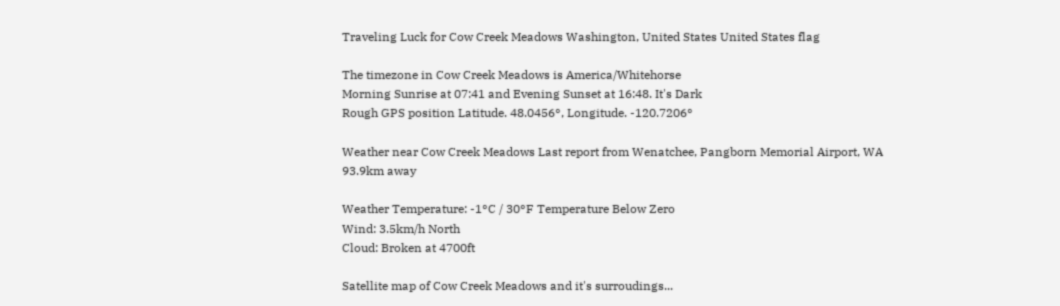Traveling Luck for Cow Creek Meadows Washington, United States United States flag

The timezone in Cow Creek Meadows is America/Whitehorse
Morning Sunrise at 07:41 and Evening Sunset at 16:48. It's Dark
Rough GPS position Latitude. 48.0456°, Longitude. -120.7206°

Weather near Cow Creek Meadows Last report from Wenatchee, Pangborn Memorial Airport, WA 93.9km away

Weather Temperature: -1°C / 30°F Temperature Below Zero
Wind: 3.5km/h North
Cloud: Broken at 4700ft

Satellite map of Cow Creek Meadows and it's surroudings...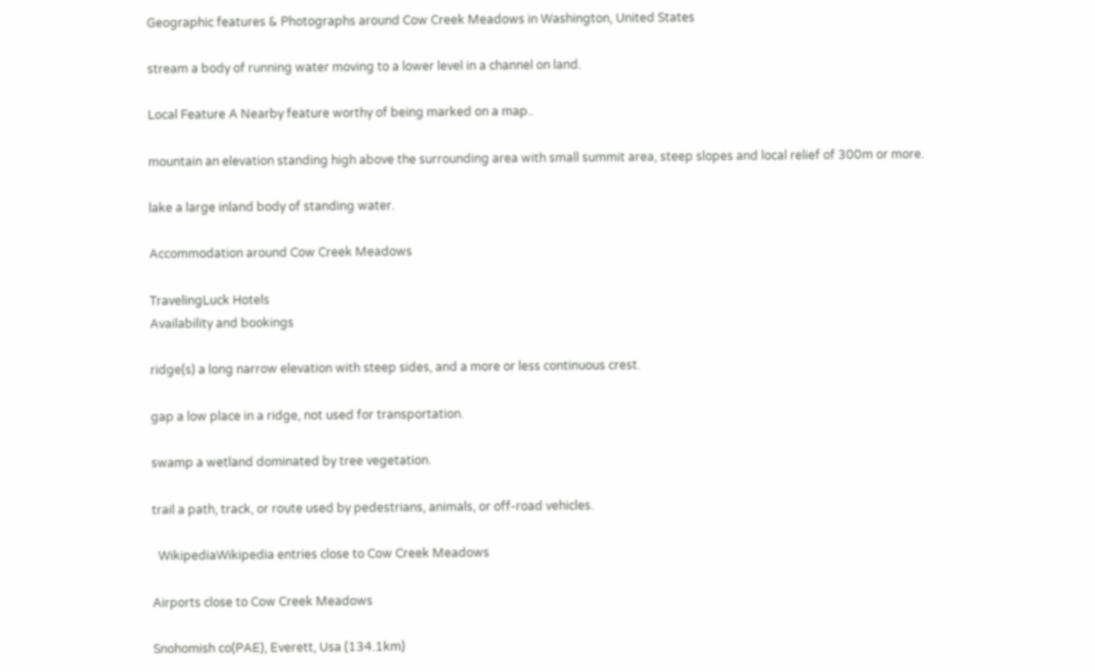Geographic features & Photographs around Cow Creek Meadows in Washington, United States

stream a body of running water moving to a lower level in a channel on land.

Local Feature A Nearby feature worthy of being marked on a map..

mountain an elevation standing high above the surrounding area with small summit area, steep slopes and local relief of 300m or more.

lake a large inland body of standing water.

Accommodation around Cow Creek Meadows

TravelingLuck Hotels
Availability and bookings

ridge(s) a long narrow elevation with steep sides, and a more or less continuous crest.

gap a low place in a ridge, not used for transportation.

swamp a wetland dominated by tree vegetation.

trail a path, track, or route used by pedestrians, animals, or off-road vehicles.

  WikipediaWikipedia entries close to Cow Creek Meadows

Airports close to Cow Creek Meadows

Snohomish co(PAE), Everett, Usa (134.1km)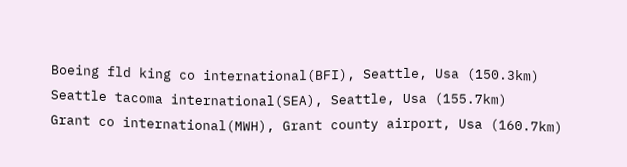Boeing fld king co international(BFI), Seattle, Usa (150.3km)
Seattle tacoma international(SEA), Seattle, Usa (155.7km)
Grant co international(MWH), Grant county airport, Usa (160.7km)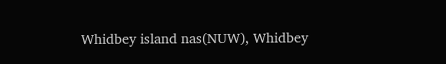Whidbey island nas(NUW), Whidbey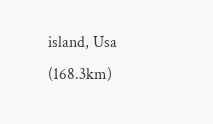island, Usa (168.3km)